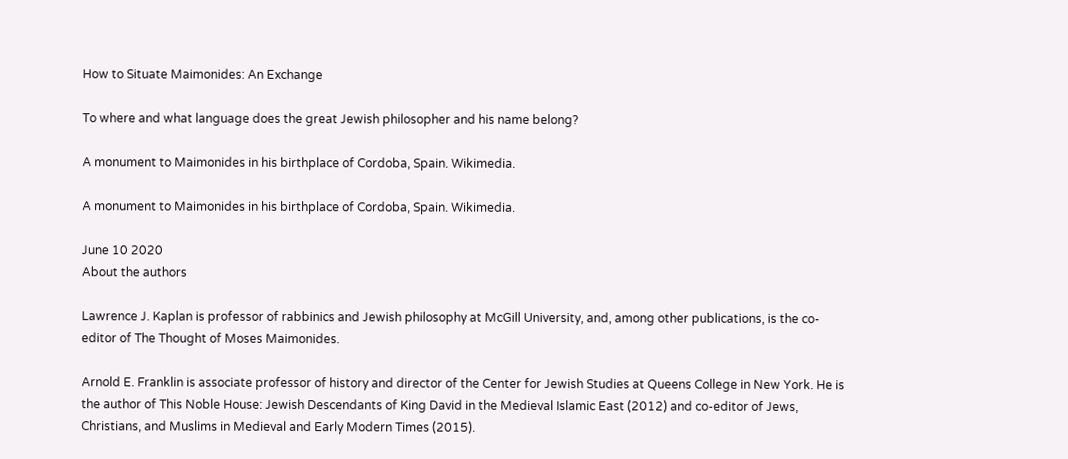How to Situate Maimonides: An Exchange

To where and what language does the great Jewish philosopher and his name belong?

A monument to Maimonides in his birthplace of Cordoba, Spain. Wikimedia.

A monument to Maimonides in his birthplace of Cordoba, Spain. Wikimedia.

June 10 2020
About the authors

Lawrence J. Kaplan is professor of rabbinics and Jewish philosophy at McGill University, and, among other publications, is the co-editor of The Thought of Moses Maimonides.

Arnold E. Franklin is associate professor of history and director of the Center for Jewish Studies at Queens College in New York. He is the author of This Noble House: Jewish Descendants of King David in the Medieval Islamic East (2012) and co-editor of Jews, Christians, and Muslims in Medieval and Early Modern Times (2015).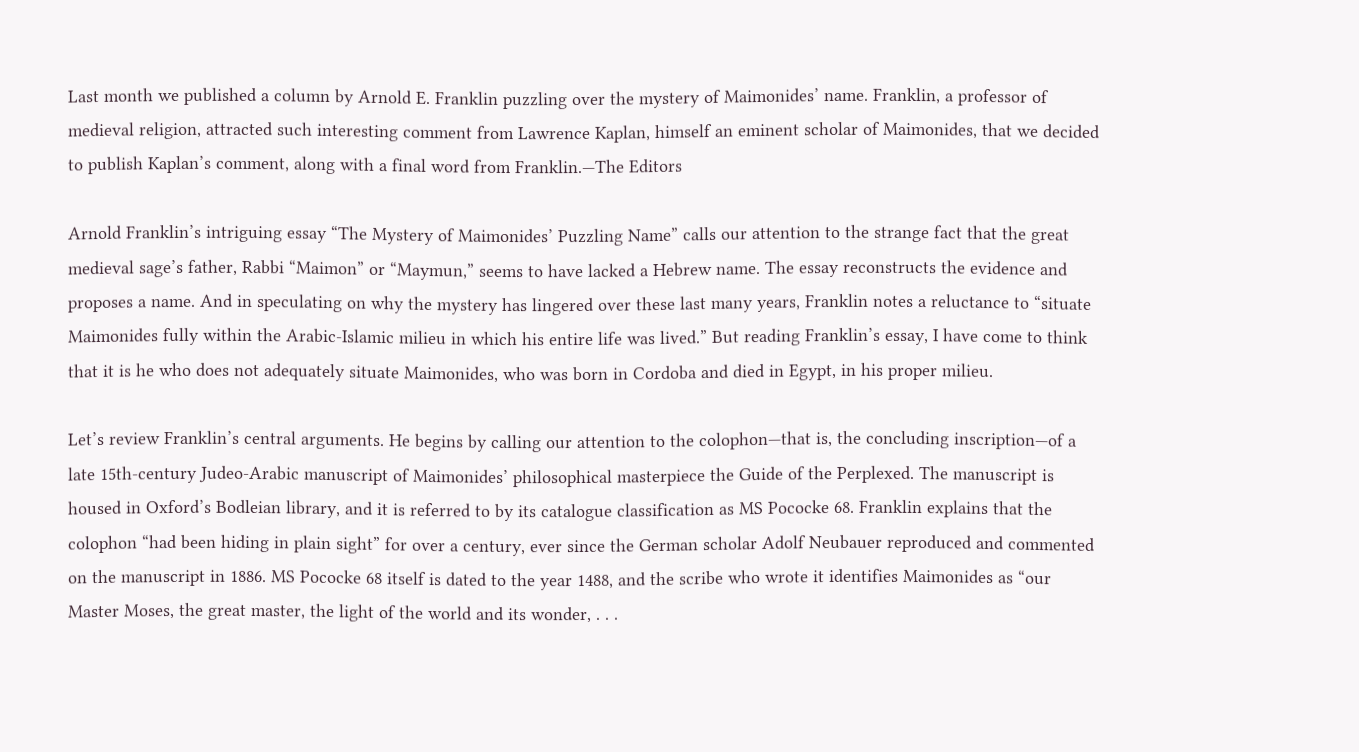Last month we published a column by Arnold E. Franklin puzzling over the mystery of Maimonides’ name. Franklin, a professor of medieval religion, attracted such interesting comment from Lawrence Kaplan, himself an eminent scholar of Maimonides, that we decided to publish Kaplan’s comment, along with a final word from Franklin.—The Editors

Arnold Franklin’s intriguing essay “The Mystery of Maimonides’ Puzzling Name” calls our attention to the strange fact that the great medieval sage’s father, Rabbi “Maimon” or “Maymun,” seems to have lacked a Hebrew name. The essay reconstructs the evidence and proposes a name. And in speculating on why the mystery has lingered over these last many years, Franklin notes a reluctance to “situate Maimonides fully within the Arabic-Islamic milieu in which his entire life was lived.” But reading Franklin’s essay, I have come to think that it is he who does not adequately situate Maimonides, who was born in Cordoba and died in Egypt, in his proper milieu.

Let’s review Franklin’s central arguments. He begins by calling our attention to the colophon—that is, the concluding inscription—of a late 15th-century Judeo-Arabic manuscript of Maimonides’ philosophical masterpiece the Guide of the Perplexed. The manuscript is housed in Oxford’s Bodleian library, and it is referred to by its catalogue classification as MS Pococke 68. Franklin explains that the colophon “had been hiding in plain sight” for over a century, ever since the German scholar Adolf Neubauer reproduced and commented on the manuscript in 1886. MS Pococke 68 itself is dated to the year 1488, and the scribe who wrote it identifies Maimonides as “our Master Moses, the great master, the light of the world and its wonder, . . .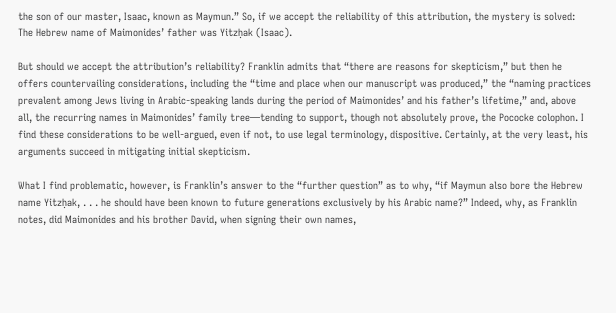the son of our master, Isaac, known as Maymun.” So, if we accept the reliability of this attribution, the mystery is solved: The Hebrew name of Maimonides’ father was Yitzḥak (Isaac).

But should we accept the attribution’s reliability? Franklin admits that “there are reasons for skepticism,” but then he offers countervailing considerations, including the “time and place when our manuscript was produced,” the “naming practices prevalent among Jews living in Arabic-speaking lands during the period of Maimonides’ and his father’s lifetime,” and, above all, the recurring names in Maimonides’ family tree—tending to support, though not absolutely prove, the Pococke colophon. I find these considerations to be well-argued, even if not, to use legal terminology, dispositive. Certainly, at the very least, his arguments succeed in mitigating initial skepticism.

What I find problematic, however, is Franklin’s answer to the “further question” as to why, “if Maymun also bore the Hebrew name Yitzḥak, . . . he should have been known to future generations exclusively by his Arabic name?” Indeed, why, as Franklin notes, did Maimonides and his brother David, when signing their own names,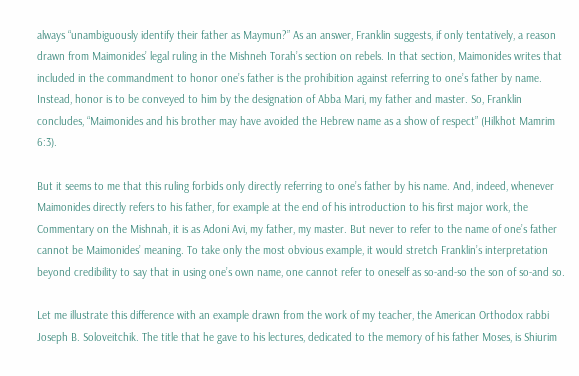always “unambiguously identify their father as Maymun?” As an answer, Franklin suggests, if only tentatively, a reason drawn from Maimonides’ legal ruling in the Mishneh Torah’s section on rebels. In that section, Maimonides writes that included in the commandment to honor one’s father is the prohibition against referring to one’s father by name. Instead, honor is to be conveyed to him by the designation of Abba Mari, my father and master. So, Franklin concludes, “Maimonides and his brother may have avoided the Hebrew name as a show of respect” (Hilkhot Mamrim 6:3).

But it seems to me that this ruling forbids only directly referring to one’s father by his name. And, indeed, whenever Maimonides directly refers to his father, for example at the end of his introduction to his first major work, the Commentary on the Mishnah, it is as Adoni Avi, my father, my master. But never to refer to the name of one’s father cannot be Maimonides’ meaning. To take only the most obvious example, it would stretch Franklin’s interpretation beyond credibility to say that in using one’s own name, one cannot refer to oneself as so-and-so the son of so-and so.

Let me illustrate this difference with an example drawn from the work of my teacher, the American Orthodox rabbi Joseph B. Soloveitchik. The title that he gave to his lectures, dedicated to the memory of his father Moses, is Shiurim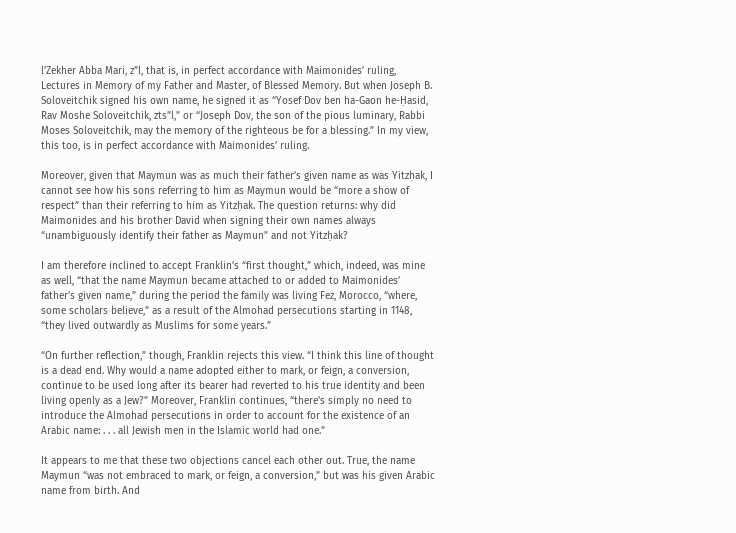l’Zekher Abba Mari, z”l, that is, in perfect accordance with Maimonides’ ruling, Lectures in Memory of my Father and Master, of Blessed Memory. But when Joseph B. Soloveitchik signed his own name, he signed it as “Yosef Dov ben ha-Gaon he-Ḥasid, Rav Moshe Soloveitchik, zts”l,” or “Joseph Dov, the son of the pious luminary, Rabbi Moses Soloveitchik, may the memory of the righteous be for a blessing.” In my view, this too, is in perfect accordance with Maimonides’ ruling.

Moreover, given that Maymun was as much their father’s given name as was Yitzḥak, I cannot see how his sons referring to him as Maymun would be “more a show of respect” than their referring to him as Yitzḥak. The question returns: why did Maimonides and his brother David when signing their own names always “unambiguously identify their father as Maymun” and not Yitzḥak?

I am therefore inclined to accept Franklin’s “first thought,” which, indeed, was mine as well, “that the name Maymun became attached to or added to Maimonides’ father’s given name,” during the period the family was living Fez, Morocco, “where, some scholars believe,” as a result of the Almohad persecutions starting in 1148, “they lived outwardly as Muslims for some years.”

“On further reflection,” though, Franklin rejects this view. “I think this line of thought is a dead end. Why would a name adopted either to mark, or feign, a conversion, continue to be used long after its bearer had reverted to his true identity and been living openly as a Jew?” Moreover, Franklin continues, “there’s simply no need to introduce the Almohad persecutions in order to account for the existence of an Arabic name: . . . all Jewish men in the Islamic world had one.”

It appears to me that these two objections cancel each other out. True, the name Maymun “was not embraced to mark, or feign, a conversion,” but was his given Arabic name from birth. And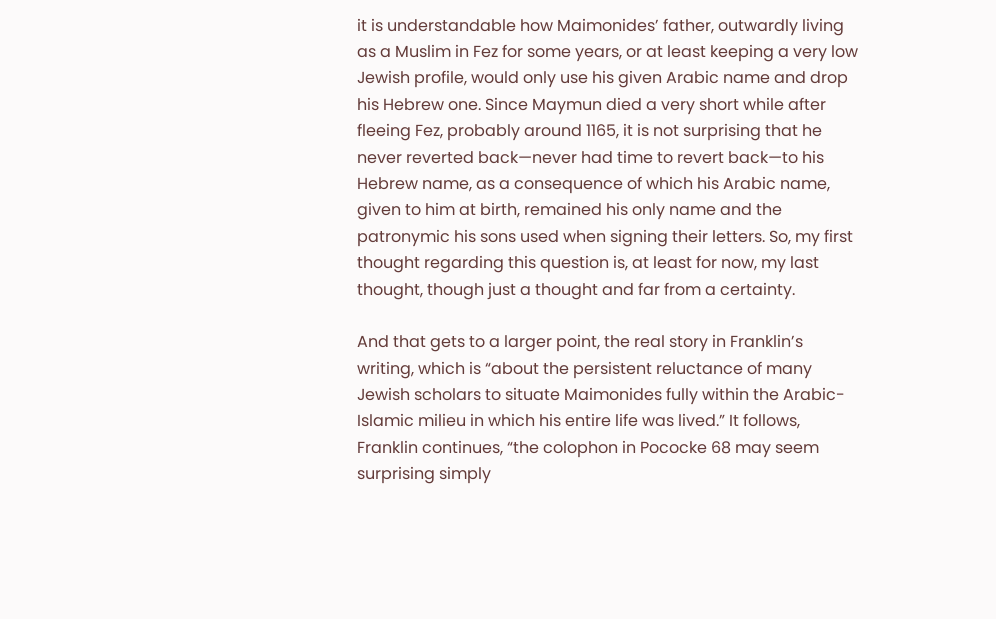it is understandable how Maimonides’ father, outwardly living as a Muslim in Fez for some years, or at least keeping a very low Jewish profile, would only use his given Arabic name and drop his Hebrew one. Since Maymun died a very short while after fleeing Fez, probably around 1165, it is not surprising that he never reverted back—never had time to revert back—to his Hebrew name, as a consequence of which his Arabic name, given to him at birth, remained his only name and the patronymic his sons used when signing their letters. So, my first thought regarding this question is, at least for now, my last thought, though just a thought and far from a certainty.

And that gets to a larger point, the real story in Franklin’s writing, which is “about the persistent reluctance of many Jewish scholars to situate Maimonides fully within the Arabic-Islamic milieu in which his entire life was lived.” It follows, Franklin continues, “the colophon in Pococke 68 may seem surprising simply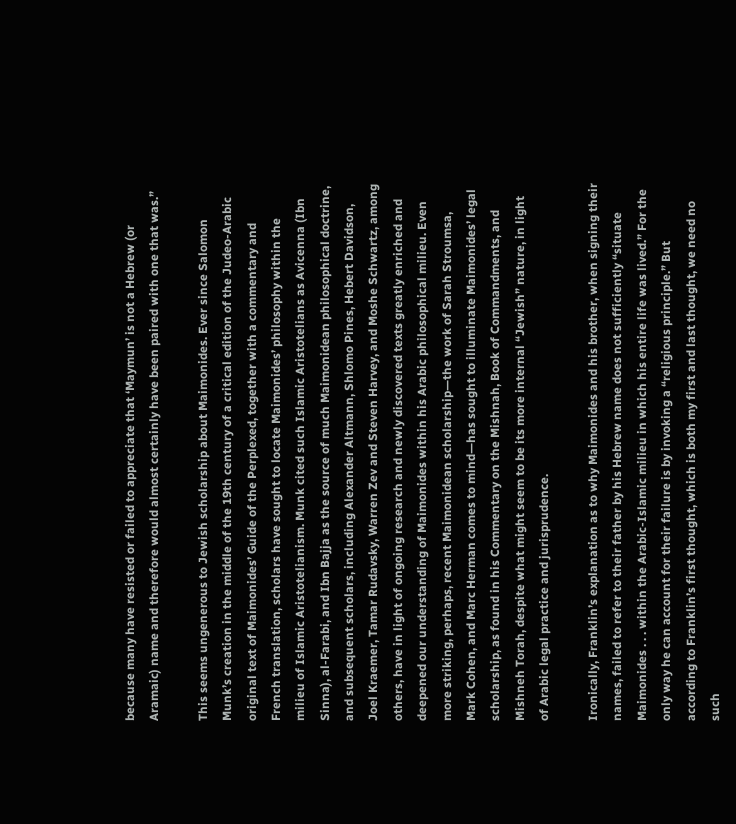because many have resisted or failed to appreciate that ‘Maymun’ is not a Hebrew (or Aramaic) name and therefore would almost certainly have been paired with one that was.”

This seems ungenerous to Jewish scholarship about Maimonides. Ever since Salomon Munk’s creation in the middle of the 19th century of a critical edition of the Judeo-Arabic original text of Maimonides’ Guide of the Perplexed, together with a commentary and French translation, scholars have sought to locate Maimonides’ philosophy within the milieu of Islamic Aristotelianism. Munk cited such Islamic Aristotelians as Avicenna (Ibn Sinna), al-Farabi, and Ibn Bajja as the source of much Maimonidean philosophical doctrine, and subsequent scholars, including Alexander Altmann, Shlomo Pines, Hebert Davidson, Joel Kraemer, Tamar Rudavsky, Warren Zev and Steven Harvey, and Moshe Schwartz, among others, have in light of ongoing research and newly discovered texts greatly enriched and deepened our understanding of Maimonides within his Arabic philosophical milieu. Even more striking, perhaps, recent Maimonidean scholarship—the work of Sarah Stroumsa, Mark Cohen, and Marc Herman comes to mind—has sought to illuminate Maimonides’ legal scholarship, as found in his Commentary on the Mishnah, Book of Commandments, and Mishneh Torah, despite what might seem to be its more internal “Jewish” nature, in light of Arabic legal practice and jurisprudence.

Ironically, Franklin’s explanation as to why Maimonides and his brother, when signing their names, failed to refer to their father by his Hebrew name does not sufficiently “situate Maimonides . . . within the Arabic-Islamic milieu in which his entire life was lived.” For the only way he can account for their failure is by invoking a “religious principle.” But according to Franklin’s first thought, which is both my first and last thought, we need no such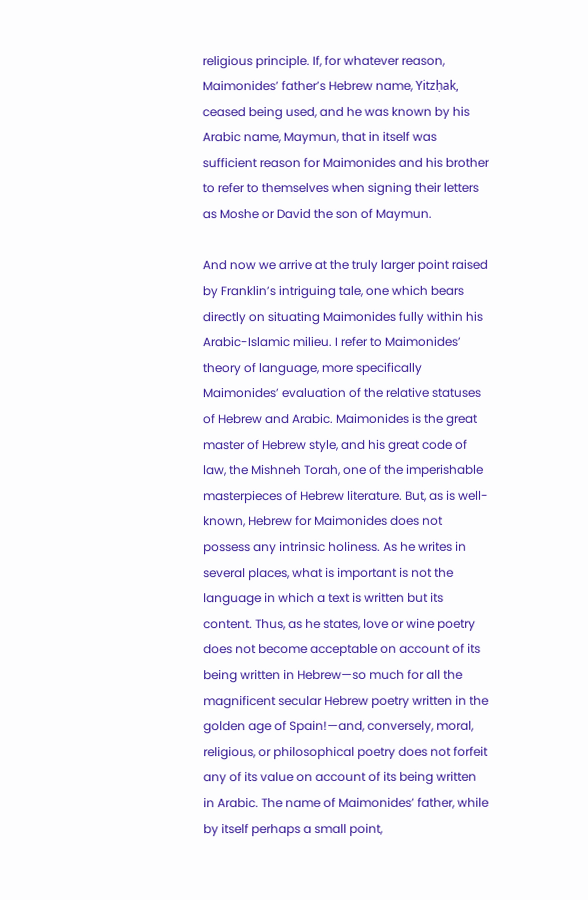religious principle. If, for whatever reason, Maimonides’ father’s Hebrew name, Yitzḥak, ceased being used, and he was known by his Arabic name, Maymun, that in itself was sufficient reason for Maimonides and his brother to refer to themselves when signing their letters as Moshe or David the son of Maymun.

And now we arrive at the truly larger point raised by Franklin’s intriguing tale, one which bears directly on situating Maimonides fully within his Arabic-Islamic milieu. I refer to Maimonides’ theory of language, more specifically Maimonides’ evaluation of the relative statuses of Hebrew and Arabic. Maimonides is the great master of Hebrew style, and his great code of law, the Mishneh Torah, one of the imperishable masterpieces of Hebrew literature. But, as is well-known, Hebrew for Maimonides does not possess any intrinsic holiness. As he writes in several places, what is important is not the language in which a text is written but its content. Thus, as he states, love or wine poetry does not become acceptable on account of its being written in Hebrew—so much for all the magnificent secular Hebrew poetry written in the golden age of Spain!—and, conversely, moral, religious, or philosophical poetry does not forfeit any of its value on account of its being written in Arabic. The name of Maimonides’ father, while by itself perhaps a small point,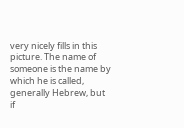very nicely fills in this picture. The name of someone is the name by which he is called, generally Hebrew, but if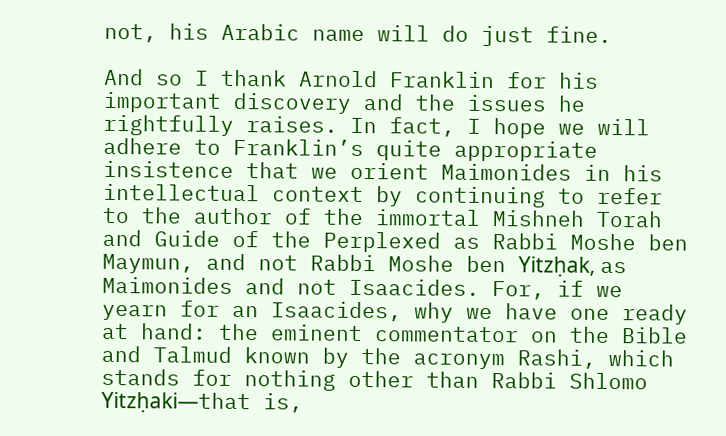not, his Arabic name will do just fine.

And so I thank Arnold Franklin for his important discovery and the issues he rightfully raises. In fact, I hope we will adhere to Franklin’s quite appropriate insistence that we orient Maimonides in his intellectual context by continuing to refer to the author of the immortal Mishneh Torah and Guide of the Perplexed as Rabbi Moshe ben Maymun, and not Rabbi Moshe ben Yitzḥak, as Maimonides and not Isaacides. For, if we yearn for an Isaacides, why we have one ready at hand: the eminent commentator on the Bible and Talmud known by the acronym Rashi, which stands for nothing other than Rabbi Shlomo Yitzḥaki—that is,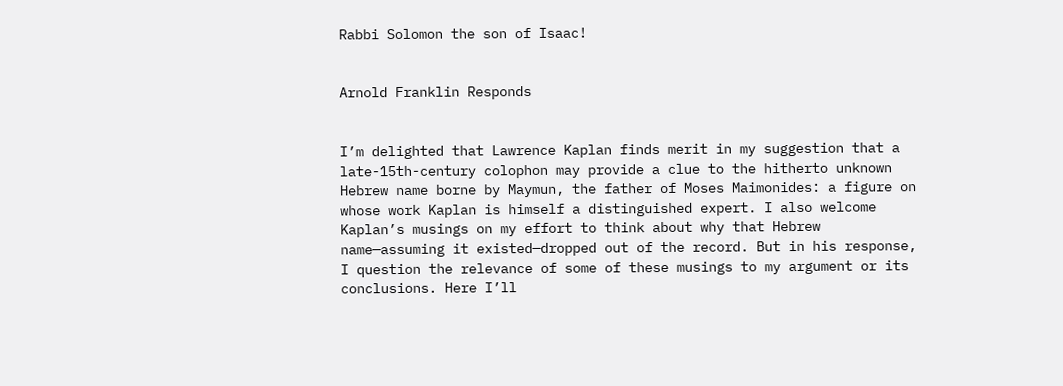Rabbi Solomon the son of Isaac!


Arnold Franklin Responds


I’m delighted that Lawrence Kaplan finds merit in my suggestion that a late-15th-century colophon may provide a clue to the hitherto unknown Hebrew name borne by Maymun, the father of Moses Maimonides: a figure on whose work Kaplan is himself a distinguished expert. I also welcome Kaplan’s musings on my effort to think about why that Hebrew name—assuming it existed—dropped out of the record. But in his response, I question the relevance of some of these musings to my argument or its conclusions. Here I’ll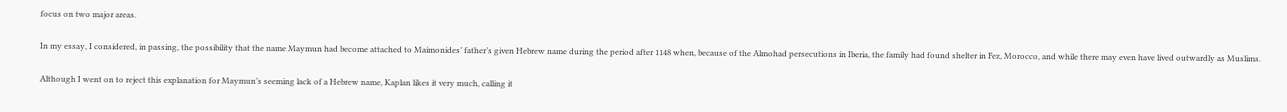focus on two major areas.

In my essay, I considered, in passing, the possibility that the name Maymun had become attached to Maimonides’ father’s given Hebrew name during the period after 1148 when, because of the Almohad persecutions in Iberia, the family had found shelter in Fez, Morocco, and while there may even have lived outwardly as Muslims.

Although I went on to reject this explanation for Maymun’s seeming lack of a Hebrew name, Kaplan likes it very much, calling it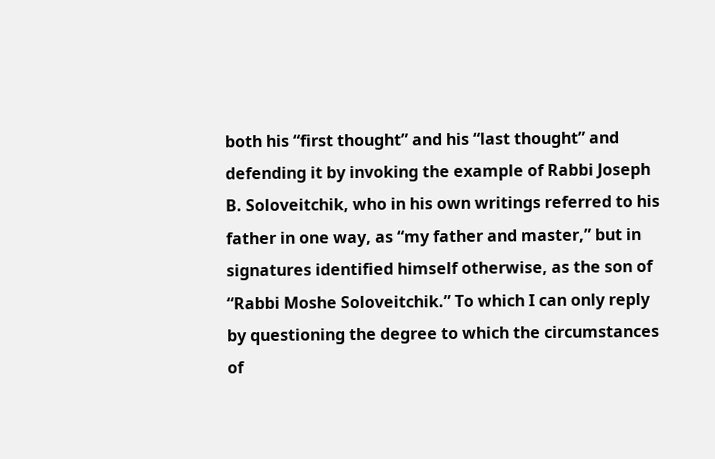both his “first thought” and his “last thought” and defending it by invoking the example of Rabbi Joseph B. Soloveitchik, who in his own writings referred to his father in one way, as “my father and master,” but in signatures identified himself otherwise, as the son of “Rabbi Moshe Soloveitchik.” To which I can only reply by questioning the degree to which the circumstances of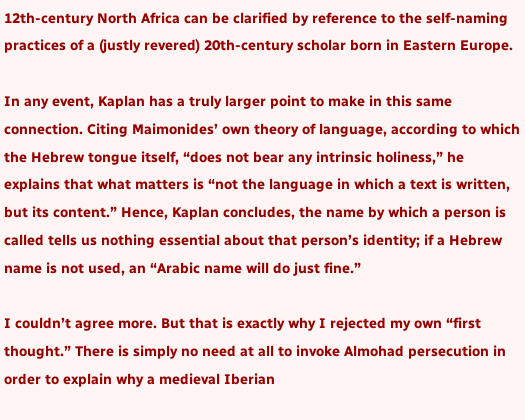12th-century North Africa can be clarified by reference to the self-naming practices of a (justly revered) 20th-century scholar born in Eastern Europe.

In any event, Kaplan has a truly larger point to make in this same connection. Citing Maimonides’ own theory of language, according to which the Hebrew tongue itself, “does not bear any intrinsic holiness,” he explains that what matters is “not the language in which a text is written, but its content.” Hence, Kaplan concludes, the name by which a person is called tells us nothing essential about that person’s identity; if a Hebrew name is not used, an “Arabic name will do just fine.”

I couldn’t agree more. But that is exactly why I rejected my own “first thought.” There is simply no need at all to invoke Almohad persecution in order to explain why a medieval Iberian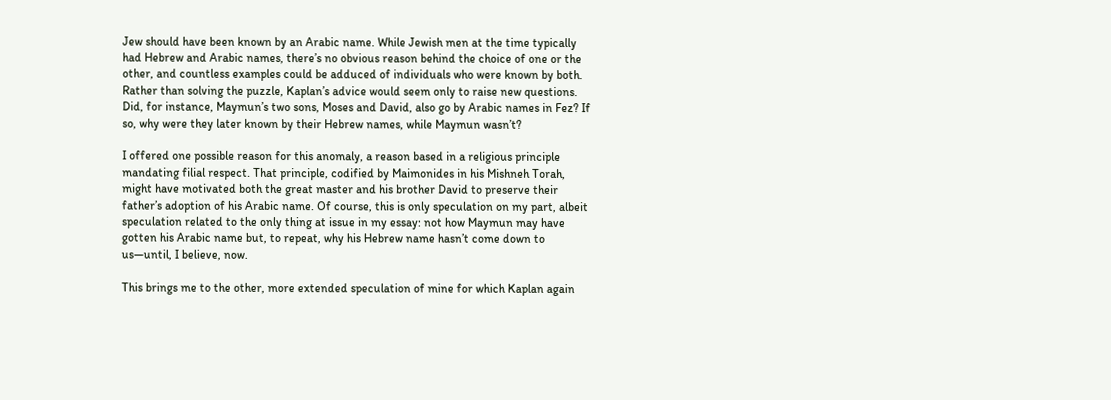Jew should have been known by an Arabic name. While Jewish men at the time typically had Hebrew and Arabic names, there’s no obvious reason behind the choice of one or the other, and countless examples could be adduced of individuals who were known by both. Rather than solving the puzzle, Kaplan’s advice would seem only to raise new questions. Did, for instance, Maymun’s two sons, Moses and David, also go by Arabic names in Fez? If so, why were they later known by their Hebrew names, while Maymun wasn’t?

I offered one possible reason for this anomaly, a reason based in a religious principle mandating filial respect. That principle, codified by Maimonides in his Mishneh Torah, might have motivated both the great master and his brother David to preserve their father’s adoption of his Arabic name. Of course, this is only speculation on my part, albeit speculation related to the only thing at issue in my essay: not how Maymun may have gotten his Arabic name but, to repeat, why his Hebrew name hasn’t come down to us—until, I believe, now.

This brings me to the other, more extended speculation of mine for which Kaplan again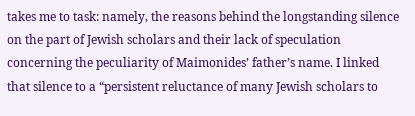takes me to task: namely, the reasons behind the longstanding silence on the part of Jewish scholars and their lack of speculation concerning the peculiarity of Maimonides’ father’s name. I linked that silence to a “persistent reluctance of many Jewish scholars to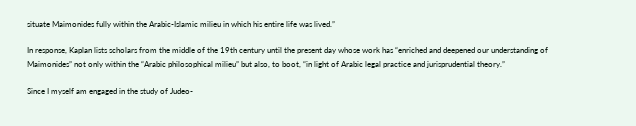situate Maimonides fully within the Arabic-Islamic milieu in which his entire life was lived.”

In response, Kaplan lists scholars from the middle of the 19th century until the present day whose work has “enriched and deepened our understanding of Maimonides” not only within the “Arabic philosophical milieu” but also, to boot, “in light of Arabic legal practice and jurisprudential theory.”

Since I myself am engaged in the study of Judeo-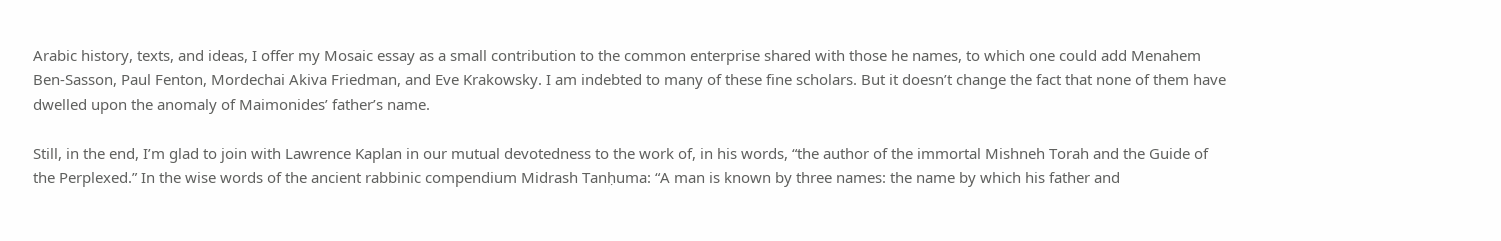Arabic history, texts, and ideas, I offer my Mosaic essay as a small contribution to the common enterprise shared with those he names, to which one could add Menahem Ben-Sasson, Paul Fenton, Mordechai Akiva Friedman, and Eve Krakowsky. I am indebted to many of these fine scholars. But it doesn’t change the fact that none of them have dwelled upon the anomaly of Maimonides’ father’s name.

Still, in the end, I’m glad to join with Lawrence Kaplan in our mutual devotedness to the work of, in his words, “the author of the immortal Mishneh Torah and the Guide of the Perplexed.” In the wise words of the ancient rabbinic compendium Midrash Tanḥuma: “A man is known by three names: the name by which his father and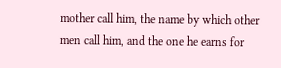mother call him, the name by which other men call him, and the one he earns for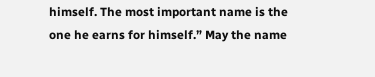himself. The most important name is the one he earns for himself.” May the name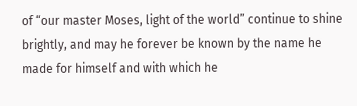of “our master Moses, light of the world” continue to shine brightly, and may he forever be known by the name he made for himself and with which he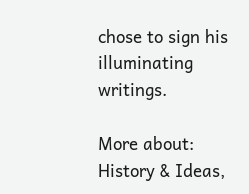chose to sign his illuminating writings.

More about: History & Ideas,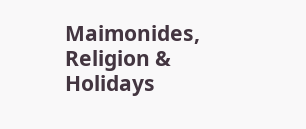Maimonides, Religion & Holidays